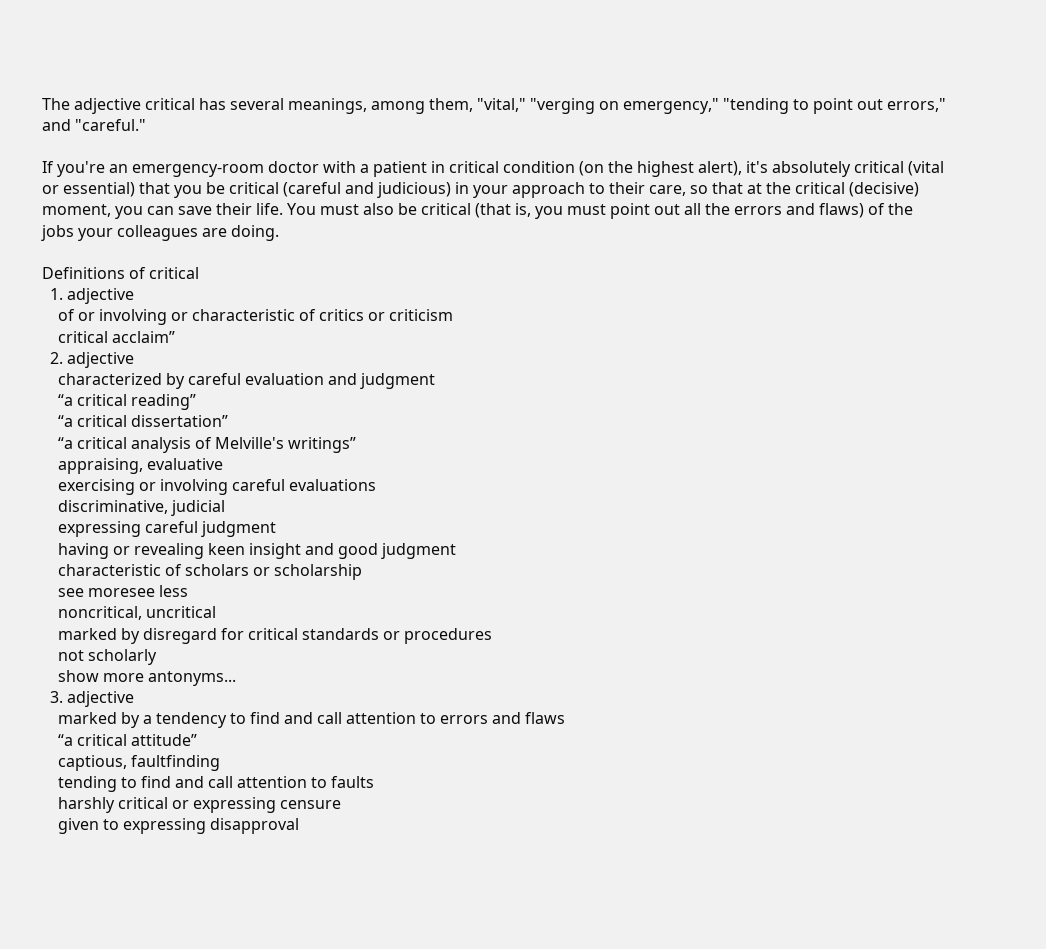The adjective critical has several meanings, among them, "vital," "verging on emergency," "tending to point out errors," and "careful."

If you're an emergency-room doctor with a patient in critical condition (on the highest alert), it's absolutely critical (vital or essential) that you be critical (careful and judicious) in your approach to their care, so that at the critical (decisive) moment, you can save their life. You must also be critical (that is, you must point out all the errors and flaws) of the jobs your colleagues are doing.

Definitions of critical
  1. adjective
    of or involving or characteristic of critics or criticism
    critical acclaim”
  2. adjective
    characterized by careful evaluation and judgment
    “a critical reading”
    “a critical dissertation”
    “a critical analysis of Melville's writings”
    appraising, evaluative
    exercising or involving careful evaluations
    discriminative, judicial
    expressing careful judgment
    having or revealing keen insight and good judgment
    characteristic of scholars or scholarship
    see moresee less
    noncritical, uncritical
    marked by disregard for critical standards or procedures
    not scholarly
    show more antonyms...
  3. adjective
    marked by a tendency to find and call attention to errors and flaws
    “a critical attitude”
    captious, faultfinding
    tending to find and call attention to faults
    harshly critical or expressing censure
    given to expressing disapproval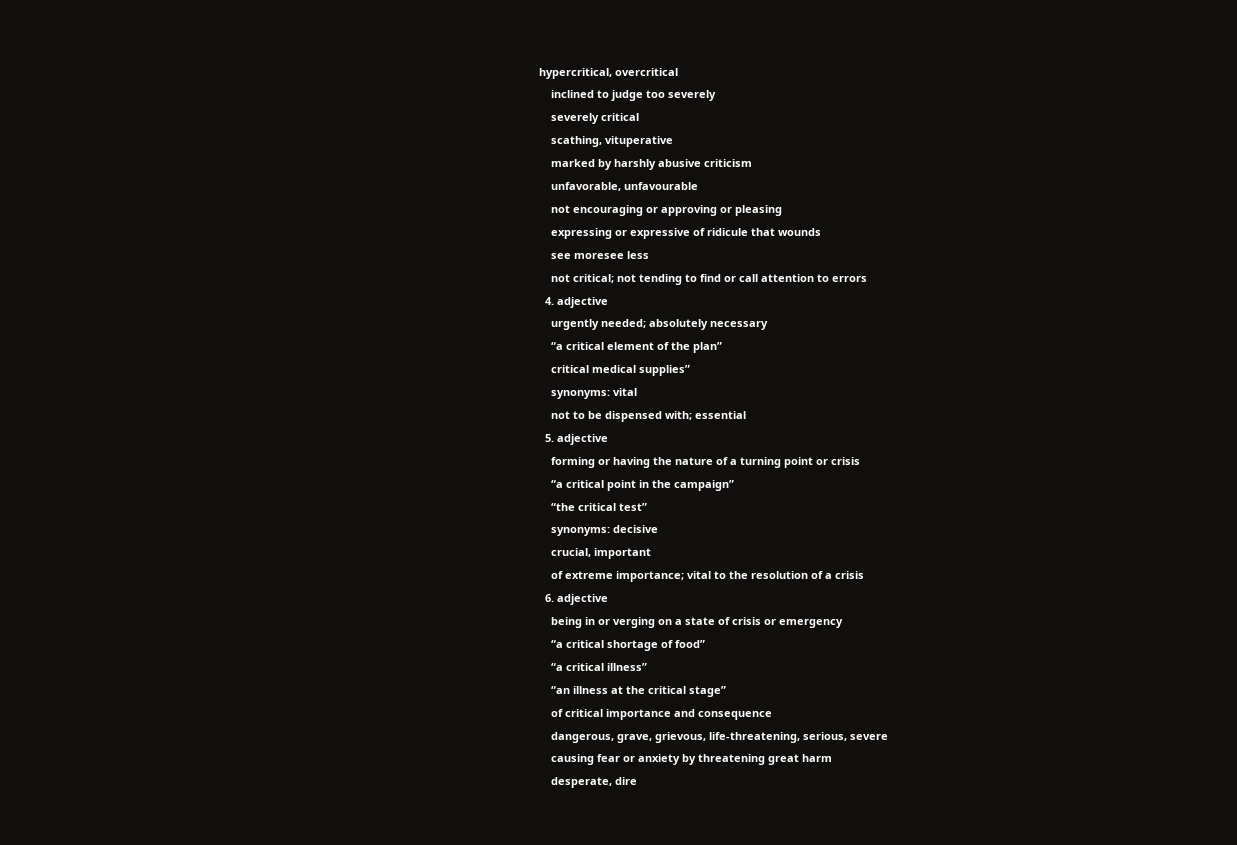hypercritical, overcritical
    inclined to judge too severely
    severely critical
    scathing, vituperative
    marked by harshly abusive criticism
    unfavorable, unfavourable
    not encouraging or approving or pleasing
    expressing or expressive of ridicule that wounds
    see moresee less
    not critical; not tending to find or call attention to errors
  4. adjective
    urgently needed; absolutely necessary
    “a critical element of the plan”
    critical medical supplies”
    synonyms: vital
    not to be dispensed with; essential
  5. adjective
    forming or having the nature of a turning point or crisis
    “a critical point in the campaign”
    “the critical test”
    synonyms: decisive
    crucial, important
    of extreme importance; vital to the resolution of a crisis
  6. adjective
    being in or verging on a state of crisis or emergency
    “a critical shortage of food”
    “a critical illness”
    “an illness at the critical stage”
    of critical importance and consequence
    dangerous, grave, grievous, life-threatening, serious, severe
    causing fear or anxiety by threatening great harm
    desperate, dire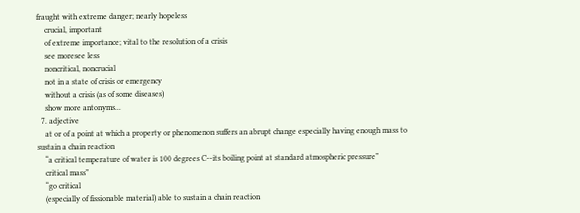fraught with extreme danger; nearly hopeless
    crucial, important
    of extreme importance; vital to the resolution of a crisis
    see moresee less
    noncritical, noncrucial
    not in a state of crisis or emergency
    without a crisis (as of some diseases)
    show more antonyms...
  7. adjective
    at or of a point at which a property or phenomenon suffers an abrupt change especially having enough mass to sustain a chain reaction
    “a critical temperature of water is 100 degrees C--its boiling point at standard atmospheric pressure”
    critical mass”
    “go critical
    (especially of fissionable material) able to sustain a chain reaction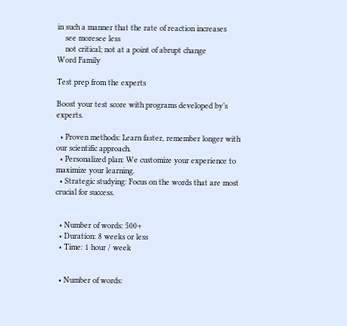in such a manner that the rate of reaction increases
    see moresee less
    not critical; not at a point of abrupt change
Word Family

Test prep from the experts

Boost your test score with programs developed by’s experts.

  • Proven methods: Learn faster, remember longer with our scientific approach.
  • Personalized plan: We customize your experience to maximize your learning.
  • Strategic studying: Focus on the words that are most crucial for success.


  • Number of words: 500+
  • Duration: 8 weeks or less
  • Time: 1 hour / week


  • Number of words: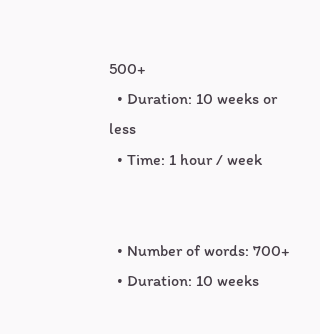500+
  • Duration: 10 weeks or less
  • Time: 1 hour / week


  • Number of words: 700+
  • Duration: 10 weeks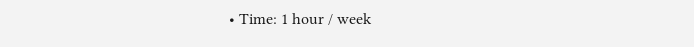• Time: 1 hour / week